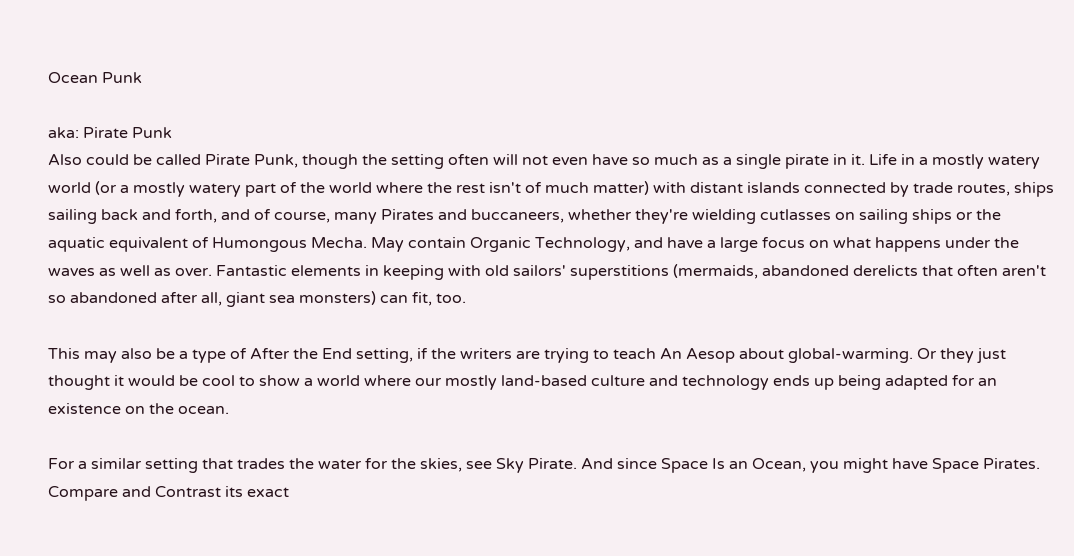Ocean Punk

aka: Pirate Punk
Also could be called Pirate Punk, though the setting often will not even have so much as a single pirate in it. Life in a mostly watery world (or a mostly watery part of the world where the rest isn't of much matter) with distant islands connected by trade routes, ships sailing back and forth, and of course, many Pirates and buccaneers, whether they're wielding cutlasses on sailing ships or the aquatic equivalent of Humongous Mecha. May contain Organic Technology, and have a large focus on what happens under the waves as well as over. Fantastic elements in keeping with old sailors' superstitions (mermaids, abandoned derelicts that often aren't so abandoned after all, giant sea monsters) can fit, too.

This may also be a type of After the End setting, if the writers are trying to teach An Aesop about global-warming. Or they just thought it would be cool to show a world where our mostly land-based culture and technology ends up being adapted for an existence on the ocean.

For a similar setting that trades the water for the skies, see Sky Pirate. And since Space Is an Ocean, you might have Space Pirates. Compare and Contrast its exact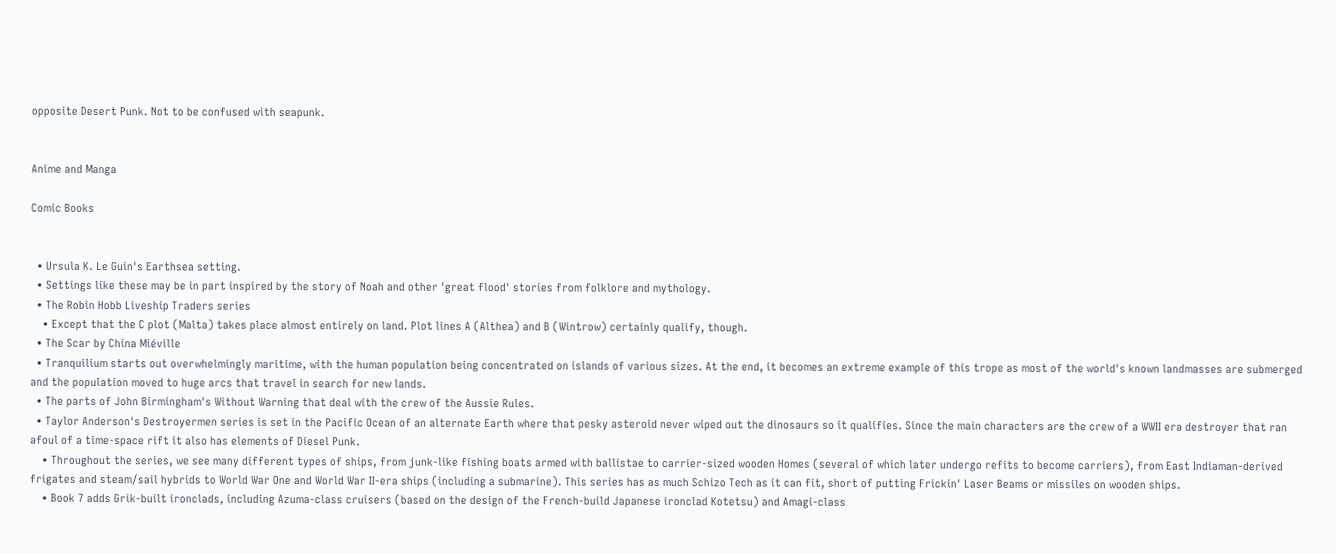opposite Desert Punk. Not to be confused with seapunk.


Anime and Manga

Comic Books


  • Ursula K. Le Guin's Earthsea setting.
  • Settings like these may be in part inspired by the story of Noah and other 'great flood' stories from folklore and mythology.
  • The Robin Hobb Liveship Traders series
    • Except that the C plot (Malta) takes place almost entirely on land. Plot lines A (Althea) and B (Wintrow) certainly qualify, though.
  • The Scar by China Miéville
  • Tranquilium starts out overwhelmingly maritime, with the human population being concentrated on islands of various sizes. At the end, it becomes an extreme example of this trope as most of the world's known landmasses are submerged and the population moved to huge arcs that travel in search for new lands.
  • The parts of John Birmingham's Without Warning that deal with the crew of the Aussie Rules.
  • Taylor Anderson's Destroyermen series is set in the Pacific Ocean of an alternate Earth where that pesky asteroid never wiped out the dinosaurs so it qualifies. Since the main characters are the crew of a WWII era destroyer that ran afoul of a time-space rift it also has elements of Diesel Punk.
    • Throughout the series, we see many different types of ships, from junk-like fishing boats armed with ballistae to carrier-sized wooden Homes (several of which later undergo refits to become carriers), from East Indiaman-derived frigates and steam/sail hybrids to World War One and World War II-era ships (including a submarine). This series has as much Schizo Tech as it can fit, short of putting Frickin' Laser Beams or missiles on wooden ships.
    • Book 7 adds Grik-built ironclads, including Azuma-class cruisers (based on the design of the French-build Japanese ironclad Kotetsu) and Amagi-class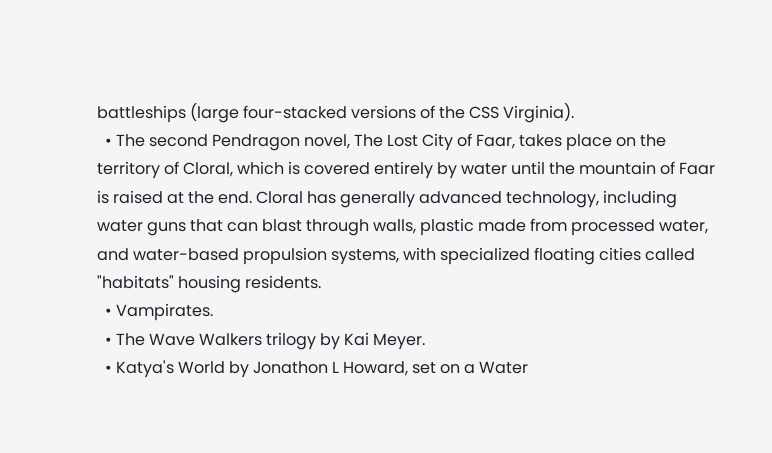battleships (large four-stacked versions of the CSS Virginia).
  • The second Pendragon novel, The Lost City of Faar, takes place on the territory of Cloral, which is covered entirely by water until the mountain of Faar is raised at the end. Cloral has generally advanced technology, including water guns that can blast through walls, plastic made from processed water, and water-based propulsion systems, with specialized floating cities called "habitats" housing residents.
  • Vampirates.
  • The Wave Walkers trilogy by Kai Meyer.
  • Katya's World by Jonathon L Howard, set on a Water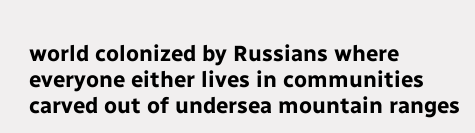world colonized by Russians where everyone either lives in communities carved out of undersea mountain ranges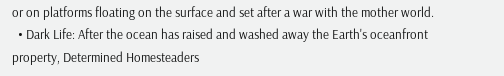or on platforms floating on the surface and set after a war with the mother world.
  • Dark Life: After the ocean has raised and washed away the Earth's oceanfront property, Determined Homesteaders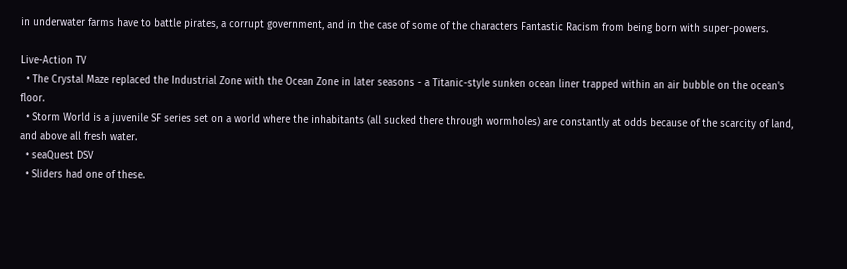in underwater farms have to battle pirates, a corrupt government, and in the case of some of the characters Fantastic Racism from being born with super-powers.

Live-Action TV
  • The Crystal Maze replaced the Industrial Zone with the Ocean Zone in later seasons - a Titanic-style sunken ocean liner trapped within an air bubble on the ocean's floor.
  • Storm World is a juvenile SF series set on a world where the inhabitants (all sucked there through wormholes) are constantly at odds because of the scarcity of land, and above all fresh water.
  • seaQuest DSV
  • Sliders had one of these.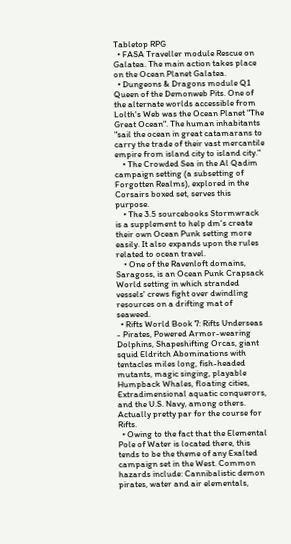Tabletop RPG
  • FASA Traveller module Rescue on Galatea. The main action takes place on the Ocean Planet Galatea.
  • Dungeons & Dragons module Q1 Queen of the Demonweb Pits. One of the alternate worlds accessible from Lolth's Web was the Ocean Planet "The Great Ocean". The human inhabitants "sail the ocean in great catamarans to carry the trade of their vast mercantile empire from island city to island city."
    • The Crowded Sea in the Al Qadim campaign setting (a subsetting of Forgotten Realms), explored in the Corsairs boxed set, serves this purpose.
    • The 3.5 sourcebooks Stormwrack is a supplement to help dm's create their own Ocean Punk setting more easily. It also expands upon the rules related to ocean travel.
    • One of the Ravenloft domains, Saragoss, is an Ocean Punk Crapsack World setting in which stranded vessels' crews fight over dwindling resources on a drifting mat of seaweed.
  • Rifts World Book 7: Rifts Underseas - Pirates, Powered Armor-wearing Dolphins, Shapeshifting Orcas, giant squid Eldritch Abominations with tentacles miles long, fish-headed mutants, magic singing, playable Humpback Whales, floating cities, Extradimensional aquatic conquerors, and the U.S. Navy, among others. Actually pretty par for the course for Rifts.
  • Owing to the fact that the Elemental Pole of Water is located there, this tends to be the theme of any Exalted campaign set in the West. Common hazards include: Cannibalistic demon pirates, water and air elementals,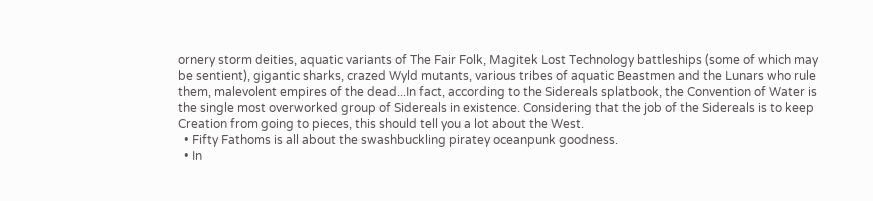ornery storm deities, aquatic variants of The Fair Folk, Magitek Lost Technology battleships (some of which may be sentient), gigantic sharks, crazed Wyld mutants, various tribes of aquatic Beastmen and the Lunars who rule them, malevolent empires of the dead...In fact, according to the Sidereals splatbook, the Convention of Water is the single most overworked group of Sidereals in existence. Considering that the job of the Sidereals is to keep Creation from going to pieces, this should tell you a lot about the West.
  • Fifty Fathoms is all about the swashbuckling piratey oceanpunk goodness.
  • In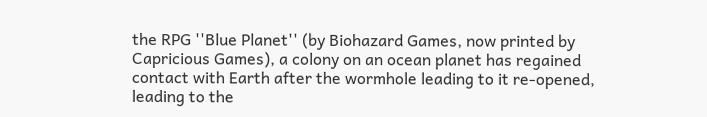the RPG ''Blue Planet'' (by Biohazard Games, now printed by Capricious Games), a colony on an ocean planet has regained contact with Earth after the wormhole leading to it re-opened, leading to the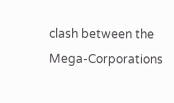clash between the Mega-Corporations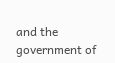and the government of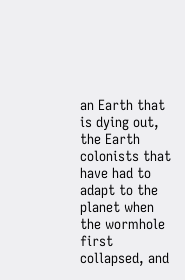an Earth that is dying out, the Earth colonists that have had to adapt to the planet when the wormhole first collapsed, and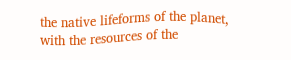the native lifeforms of the planet, with the resources of the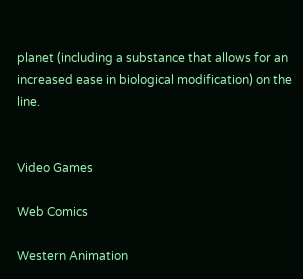planet (including a substance that allows for an increased ease in biological modification) on the line.


Video Games

Web Comics

Western Animation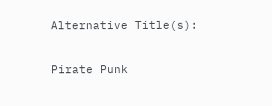Alternative Title(s):

Pirate Punk